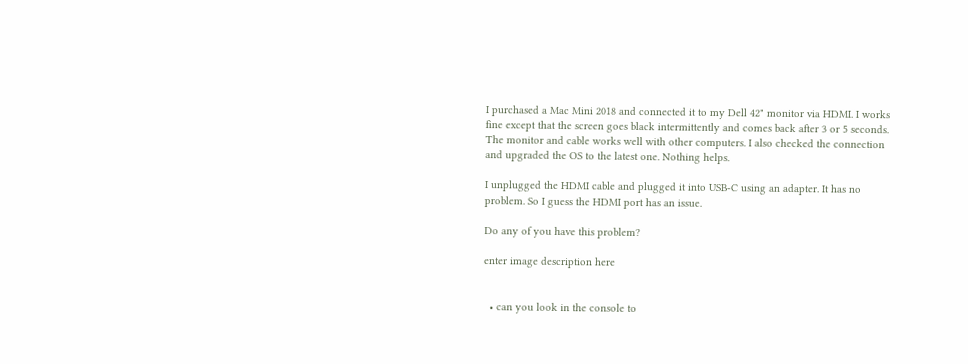I purchased a Mac Mini 2018 and connected it to my Dell 42" monitor via HDMI. I works fine except that the screen goes black intermittently and comes back after 3 or 5 seconds. The monitor and cable works well with other computers. I also checked the connection and upgraded the OS to the latest one. Nothing helps.

I unplugged the HDMI cable and plugged it into USB-C using an adapter. It has no problem. So I guess the HDMI port has an issue.

Do any of you have this problem?

enter image description here


  • can you look in the console to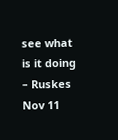see what is it doing – Ruskes Nov 11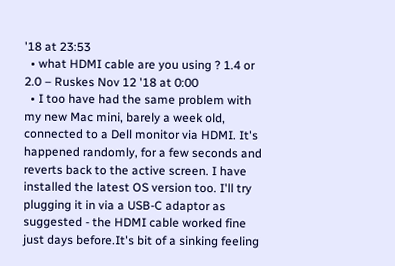'18 at 23:53
  • what HDMI cable are you using ? 1.4 or 2.0 – Ruskes Nov 12 '18 at 0:00
  • I too have had the same problem with my new Mac mini, barely a week old, connected to a Dell monitor via HDMI. It's happened randomly, for a few seconds and reverts back to the active screen. I have installed the latest OS version too. I'll try plugging it in via a USB-C adaptor as suggested - the HDMI cable worked fine just days before.It's bit of a sinking feeling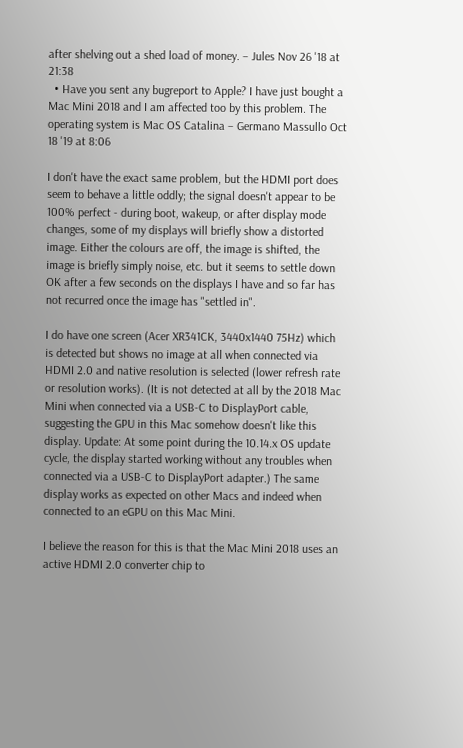after shelving out a shed load of money. – Jules Nov 26 '18 at 21:38
  • Have you sent any bugreport to Apple? I have just bought a Mac Mini 2018 and I am affected too by this problem. The operating system is Mac OS Catalina – Germano Massullo Oct 18 '19 at 8:06

I don't have the exact same problem, but the HDMI port does seem to behave a little oddly; the signal doesn't appear to be 100% perfect - during boot, wakeup, or after display mode changes, some of my displays will briefly show a distorted image. Either the colours are off, the image is shifted, the image is briefly simply noise, etc. but it seems to settle down OK after a few seconds on the displays I have and so far has not recurred once the image has "settled in".

I do have one screen (Acer XR341CK, 3440x1440 75Hz) which is detected but shows no image at all when connected via HDMI 2.0 and native resolution is selected (lower refresh rate or resolution works). (It is not detected at all by the 2018 Mac Mini when connected via a USB-C to DisplayPort cable, suggesting the GPU in this Mac somehow doesn't like this display. Update: At some point during the 10.14.x OS update cycle, the display started working without any troubles when connected via a USB-C to DisplayPort adapter.) The same display works as expected on other Macs and indeed when connected to an eGPU on this Mac Mini.

I believe the reason for this is that the Mac Mini 2018 uses an active HDMI 2.0 converter chip to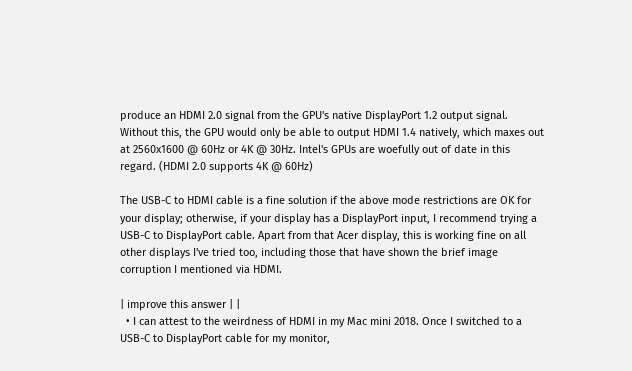produce an HDMI 2.0 signal from the GPU's native DisplayPort 1.2 output signal. Without this, the GPU would only be able to output HDMI 1.4 natively, which maxes out at 2560x1600 @ 60Hz or 4K @ 30Hz. Intel's GPUs are woefully out of date in this regard. (HDMI 2.0 supports 4K @ 60Hz)

The USB-C to HDMI cable is a fine solution if the above mode restrictions are OK for your display; otherwise, if your display has a DisplayPort input, I recommend trying a USB-C to DisplayPort cable. Apart from that Acer display, this is working fine on all other displays I've tried too, including those that have shown the brief image corruption I mentioned via HDMI.

| improve this answer | |
  • I can attest to the weirdness of HDMI in my Mac mini 2018. Once I switched to a USB-C to DisplayPort cable for my monitor,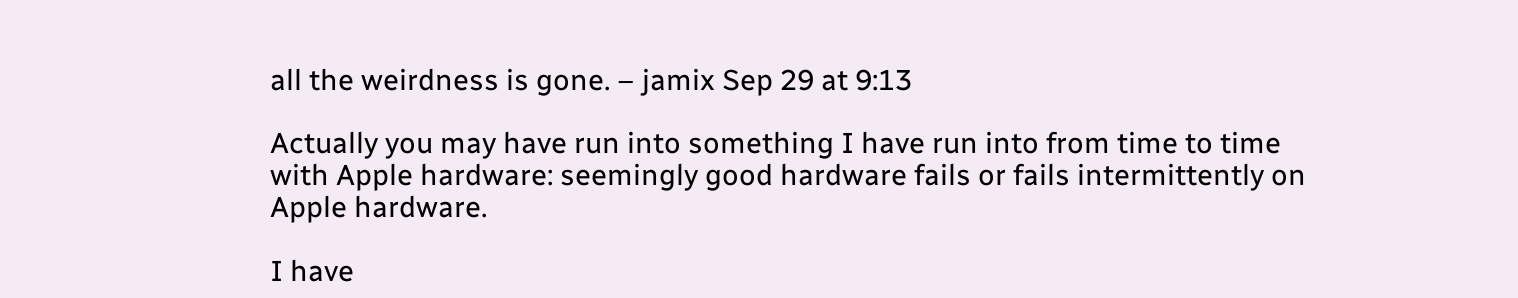all the weirdness is gone. – jamix Sep 29 at 9:13

Actually you may have run into something I have run into from time to time with Apple hardware: seemingly good hardware fails or fails intermittently on Apple hardware.

I have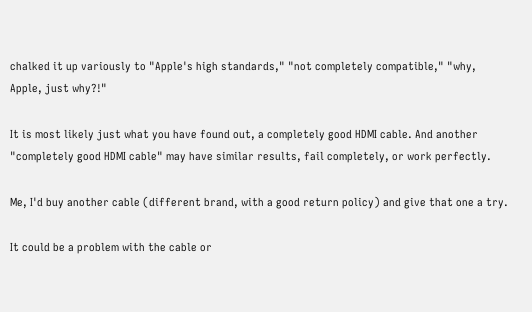chalked it up variously to "Apple's high standards," "not completely compatible," "why, Apple, just why?!"

It is most likely just what you have found out, a completely good HDMI cable. And another "completely good HDMI cable" may have similar results, fail completely, or work perfectly.

Me, I'd buy another cable (different brand, with a good return policy) and give that one a try.

It could be a problem with the cable or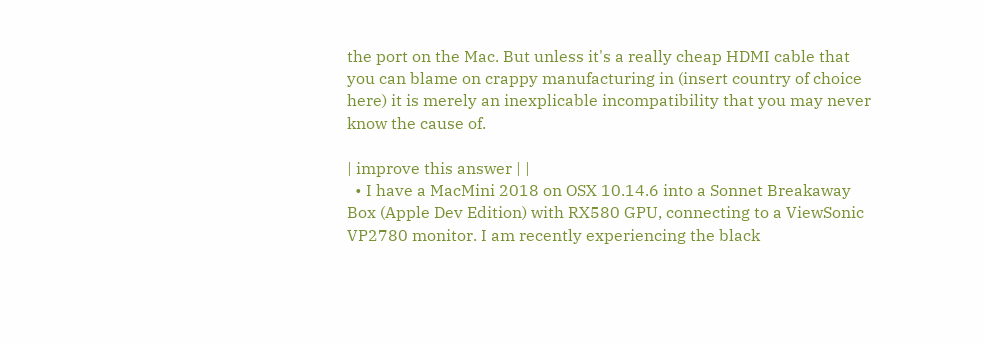the port on the Mac. But unless it's a really cheap HDMI cable that you can blame on crappy manufacturing in (insert country of choice here) it is merely an inexplicable incompatibility that you may never know the cause of.

| improve this answer | |
  • I have a MacMini 2018 on OSX 10.14.6 into a Sonnet Breakaway Box (Apple Dev Edition) with RX580 GPU, connecting to a ViewSonic VP2780 monitor. I am recently experiencing the black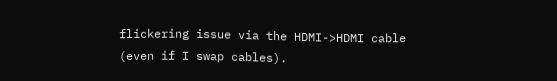flickering issue via the HDMI->HDMI cable (even if I swap cables).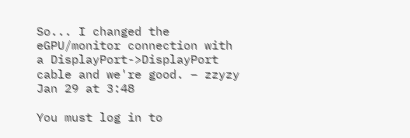So... I changed the eGPU/monitor connection with a DisplayPort->DisplayPort cable and we're good. – zzyzy Jan 29 at 3:48

You must log in to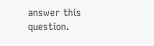answer this question.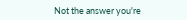Not the answer you're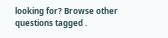looking for? Browse other questions tagged .